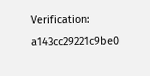Verification: a143cc29221c9be0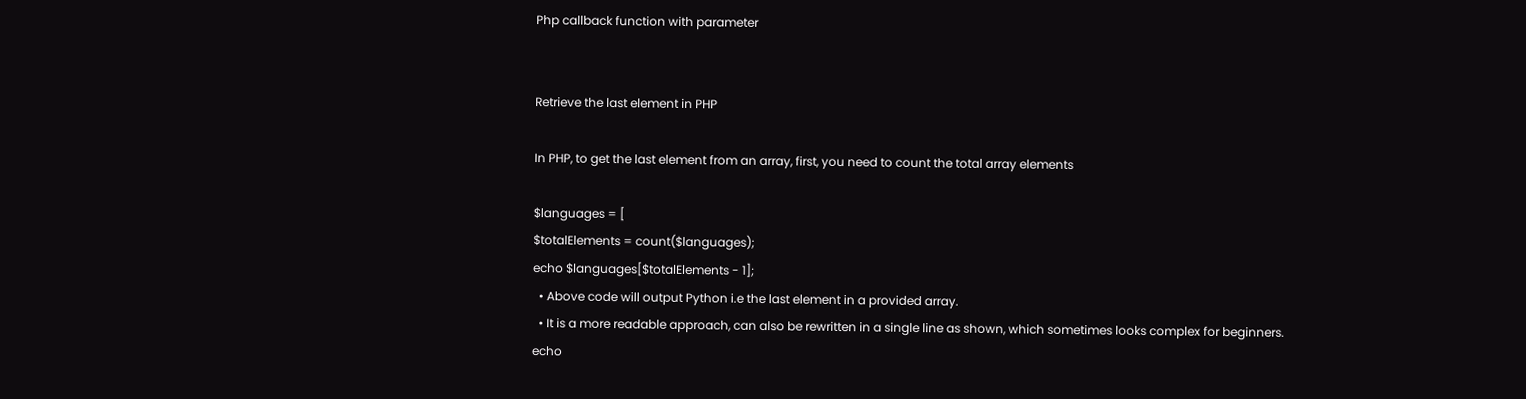Php callback function with parameter


Retrieve the last element in PHP

In PHP, to get the last element from an array, first, you need to count the total array elements

$languages = [
$totalElements = count($languages);
echo $languages[$totalElements - 1];
  • Above code will output Python i.e the last element in a provided array.
  • It is a more readable approach, can also be rewritten in a single line as shown, which sometimes looks complex for beginners.
echo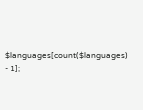$languages[count($languages) - 1];